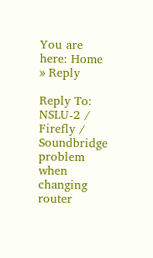You are here: Home » Reply

Reply To: NSLU-2 / Firefly / Soundbridge problem when changing router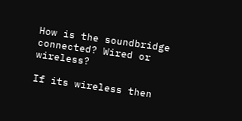How is the soundbridge connected? Wired or wireless?

If its wireless then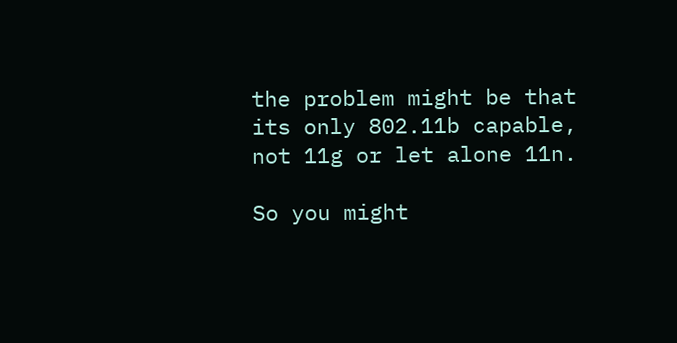the problem might be that its only 802.11b capable, not 11g or let alone 11n.

So you might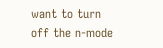want to turn off the n-mode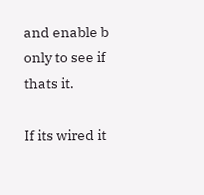and enable b only to see if thats it.

If its wired it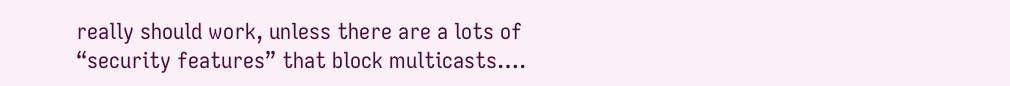really should work, unless there are a lots of “security features” that block multicasts….